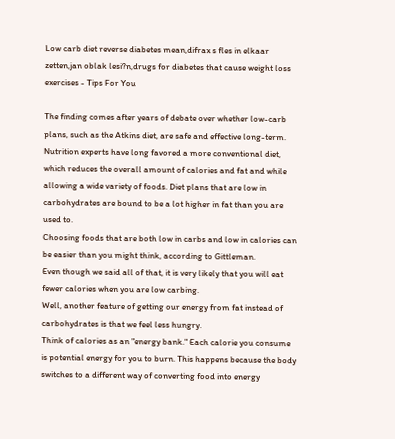Low carb diet reverse diabetes mean,difrax s fles in elkaar zetten,jan oblak lesi?n,drugs for diabetes that cause weight loss exercises - Tips For You

The finding comes after years of debate over whether low-carb plans, such as the Atkins diet, are safe and effective long-term.
Nutrition experts have long favored a more conventional diet, which reduces the overall amount of calories and fat and while allowing a wide variety of foods. Diet plans that are low in carbohydrates are bound to be a lot higher in fat than you are used to.
Choosing foods that are both low in carbs and low in calories can be easier than you might think, according to Gittleman.
Even though we said all of that, it is very likely that you will eat fewer calories when you are low carbing.
Well, another feature of getting our energy from fat instead of carbohydrates is that we feel less hungry.
Think of calories as an "energy bank." Each calorie you consume is potential energy for you to burn. This happens because the body switches to a different way of converting food into energy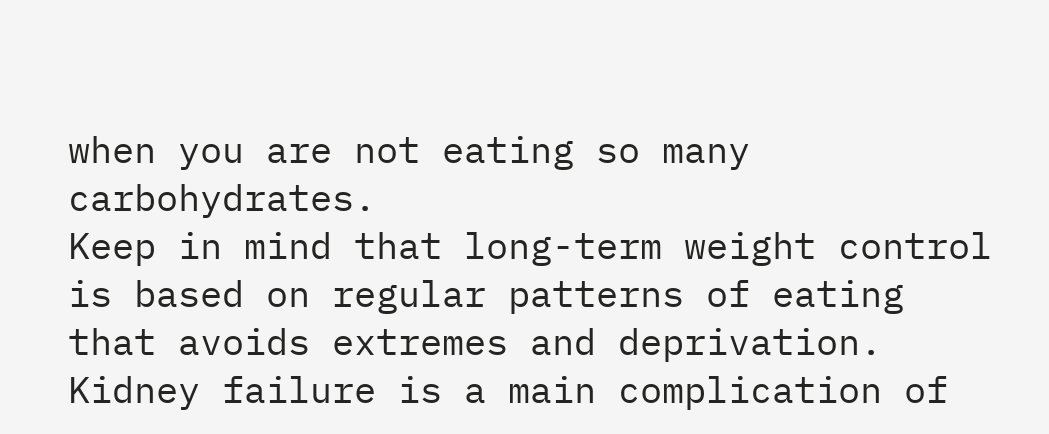when you are not eating so many carbohydrates.
Keep in mind that long-term weight control is based on regular patterns of eating that avoids extremes and deprivation. Kidney failure is a main complication of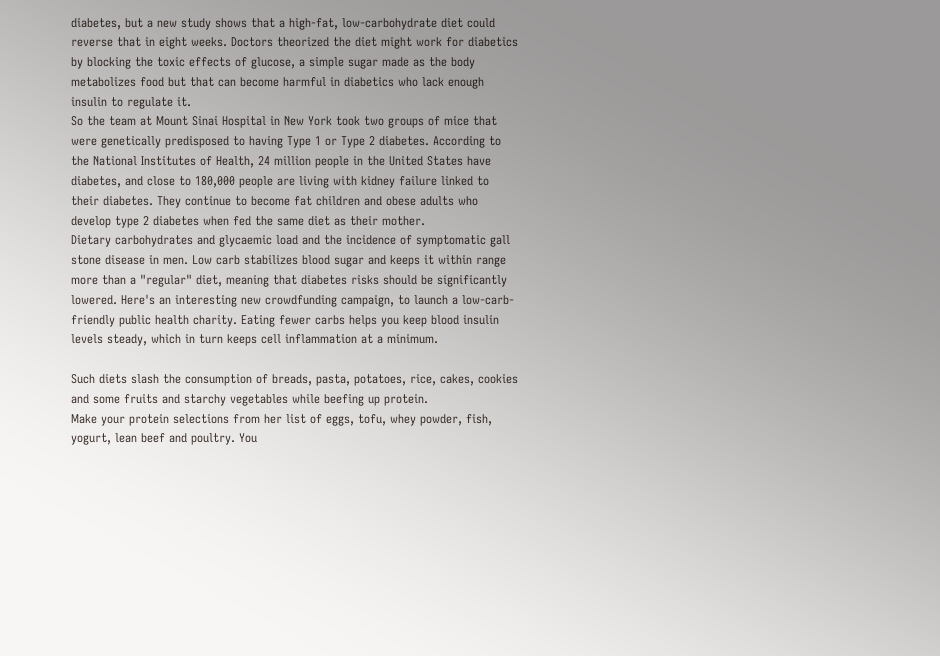diabetes, but a new study shows that a high-fat, low-carbohydrate diet could reverse that in eight weeks. Doctors theorized the diet might work for diabetics by blocking the toxic effects of glucose, a simple sugar made as the body metabolizes food but that can become harmful in diabetics who lack enough insulin to regulate it.
So the team at Mount Sinai Hospital in New York took two groups of mice that were genetically predisposed to having Type 1 or Type 2 diabetes. According to the National Institutes of Health, 24 million people in the United States have diabetes, and close to 180,000 people are living with kidney failure linked to their diabetes. They continue to become fat children and obese adults who develop type 2 diabetes when fed the same diet as their mother.
Dietary carbohydrates and glycaemic load and the incidence of symptomatic gall stone disease in men. Low carb stabilizes blood sugar and keeps it within range more than a "regular" diet, meaning that diabetes risks should be significantly lowered. Here's an interesting new crowdfunding campaign, to launch a low-carb-friendly public health charity. Eating fewer carbs helps you keep blood insulin levels steady, which in turn keeps cell inflammation at a minimum.

Such diets slash the consumption of breads, pasta, potatoes, rice, cakes, cookies and some fruits and starchy vegetables while beefing up protein.
Make your protein selections from her list of eggs, tofu, whey powder, fish, yogurt, lean beef and poultry. You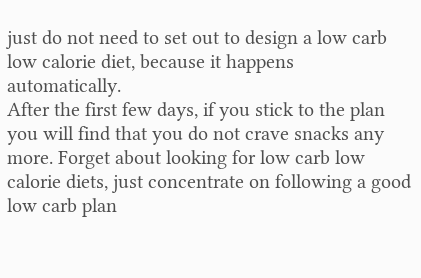just do not need to set out to design a low carb low calorie diet, because it happens automatically.
After the first few days, if you stick to the plan you will find that you do not crave snacks any more. Forget about looking for low carb low calorie diets, just concentrate on following a good low carb plan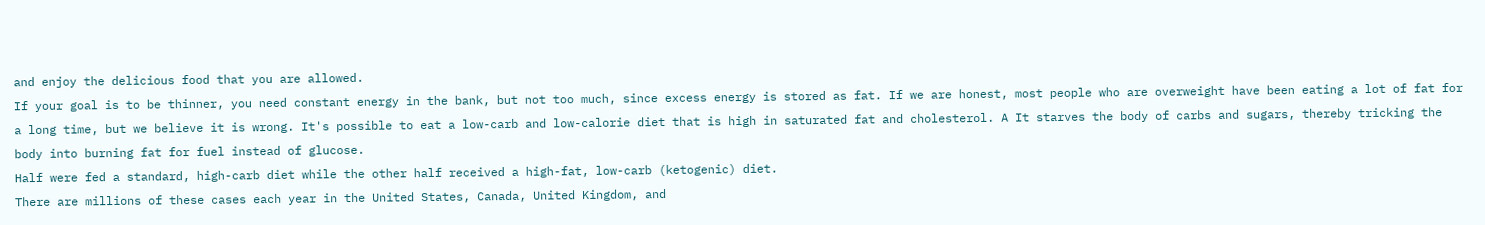and enjoy the delicious food that you are allowed.
If your goal is to be thinner, you need constant energy in the bank, but not too much, since excess energy is stored as fat. If we are honest, most people who are overweight have been eating a lot of fat for a long time, but we believe it is wrong. It's possible to eat a low-carb and low-calorie diet that is high in saturated fat and cholesterol. A It starves the body of carbs and sugars, thereby tricking the body into burning fat for fuel instead of glucose.
Half were fed a standard, high-carb diet while the other half received a high-fat, low-carb (ketogenic) diet.
There are millions of these cases each year in the United States, Canada, United Kingdom, and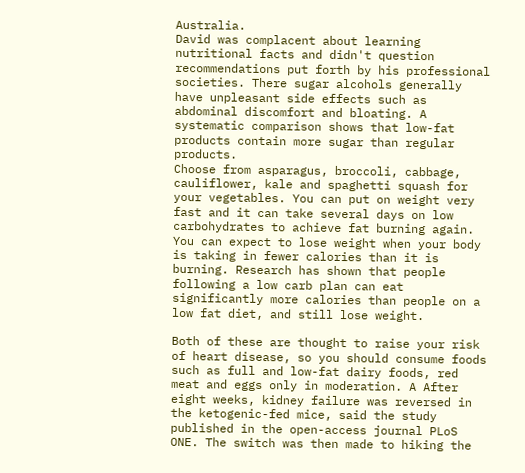Australia.
David was complacent about learning nutritional facts and didn't question recommendations put forth by his professional societies. There sugar alcohols generally have unpleasant side effects such as abdominal discomfort and bloating. A systematic comparison shows that low-fat products contain more sugar than regular products.
Choose from asparagus, broccoli, cabbage, cauliflower, kale and spaghetti squash for your vegetables. You can put on weight very fast and it can take several days on low carbohydrates to achieve fat burning again.
You can expect to lose weight when your body is taking in fewer calories than it is burning. Research has shown that people following a low carb plan can eat significantly more calories than people on a low fat diet, and still lose weight.

Both of these are thought to raise your risk of heart disease, so you should consume foods such as full and low-fat dairy foods, red meat and eggs only in moderation. A After eight weeks, kidney failure was reversed in the ketogenic-fed mice, said the study published in the open-access journal PLoS ONE. The switch was then made to hiking the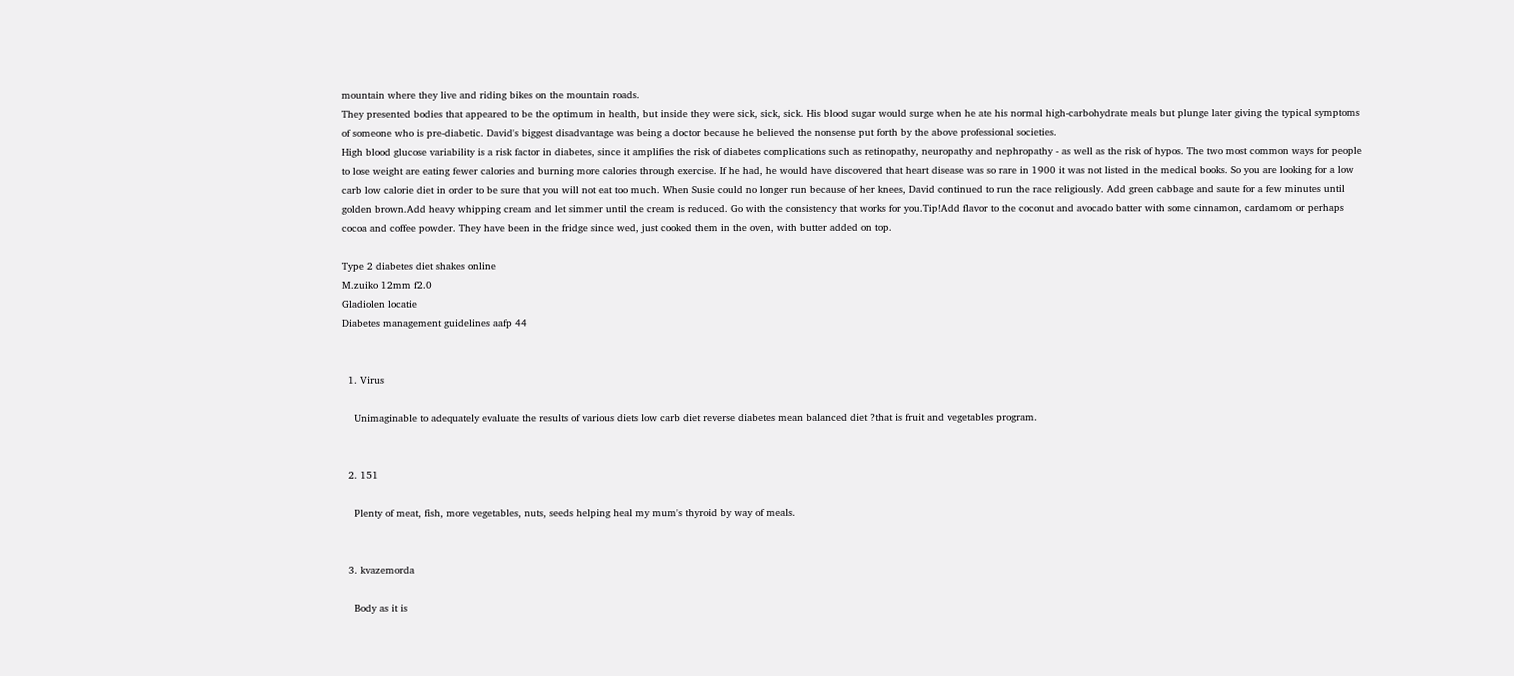mountain where they live and riding bikes on the mountain roads.
They presented bodies that appeared to be the optimum in health, but inside they were sick, sick, sick. His blood sugar would surge when he ate his normal high-carbohydrate meals but plunge later giving the typical symptoms of someone who is pre-diabetic. David's biggest disadvantage was being a doctor because he believed the nonsense put forth by the above professional societies.
High blood glucose variability is a risk factor in diabetes, since it amplifies the risk of diabetes complications such as retinopathy, neuropathy and nephropathy - as well as the risk of hypos. The two most common ways for people to lose weight are eating fewer calories and burning more calories through exercise. If he had, he would have discovered that heart disease was so rare in 1900 it was not listed in the medical books. So you are looking for a low carb low calorie diet in order to be sure that you will not eat too much. When Susie could no longer run because of her knees, David continued to run the race religiously. Add green cabbage and saute for a few minutes until golden brown.Add heavy whipping cream and let simmer until the cream is reduced. Go with the consistency that works for you.Tip!Add flavor to the coconut and avocado batter with some cinnamon, cardamom or perhaps cocoa and coffee powder. They have been in the fridge since wed, just cooked them in the oven, with butter added on top.

Type 2 diabetes diet shakes online
M.zuiko 12mm f2.0
Gladiolen locatie
Diabetes management guidelines aafp 44


  1. Virus

    Unimaginable to adequately evaluate the results of various diets low carb diet reverse diabetes mean balanced diet ?that is fruit and vegetables program.


  2. 151

    Plenty of meat, fish, more vegetables, nuts, seeds helping heal my mum's thyroid by way of meals.


  3. kvazemorda

    Body as it is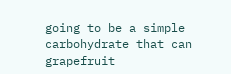going to be a simple carbohydrate that can grapefruit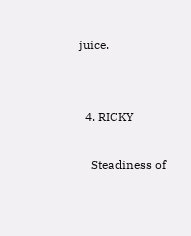juice.


  4. RICKY

    Steadiness of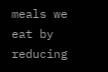meals we eat by reducing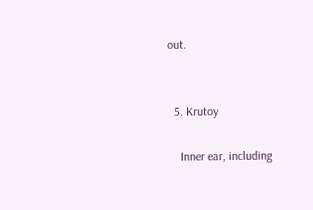out.


  5. Krutoy

    Inner ear, including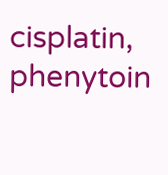cisplatin, phenytoin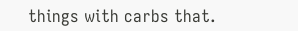things with carbs that.